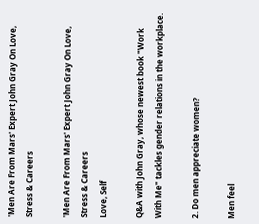'Men Are From Mars' Expert John Gray On Love, Stress & Careers

'Men Are From Mars' Expert John Gray On Love, Stress & Careers
Love, Self

Q&A with John Gray, whose newest book "Work With Me" tackles gender relations in the workplace.

2. Do men appreciate women?

Men feel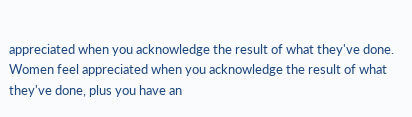appreciated when you acknowledge the result of what they've done. Women feel appreciated when you acknowledge the result of what they've done, plus you have an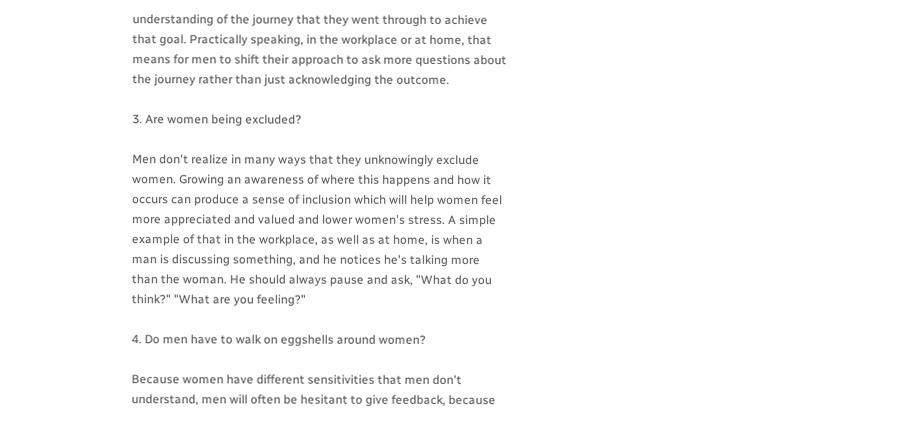understanding of the journey that they went through to achieve that goal. Practically speaking, in the workplace or at home, that means for men to shift their approach to ask more questions about the journey rather than just acknowledging the outcome.

3. Are women being excluded?

Men don't realize in many ways that they unknowingly exclude women. Growing an awareness of where this happens and how it occurs can produce a sense of inclusion which will help women feel more appreciated and valued and lower women's stress. A simple example of that in the workplace, as well as at home, is when a man is discussing something, and he notices he's talking more than the woman. He should always pause and ask, "What do you think?" "What are you feeling?"

4. Do men have to walk on eggshells around women?

Because women have different sensitivities that men don't understand, men will often be hesitant to give feedback, because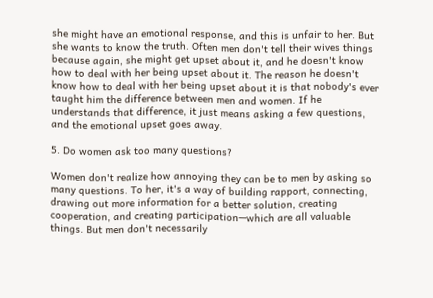she might have an emotional response, and this is unfair to her. But she wants to know the truth. Often men don't tell their wives things because again, she might get upset about it, and he doesn't know how to deal with her being upset about it. The reason he doesn't know how to deal with her being upset about it is that nobody's ever taught him the difference between men and women. If he understands that difference, it just means asking a few questions, and the emotional upset goes away.

5. Do women ask too many questions?

Women don't realize how annoying they can be to men by asking so many questions. To her, it's a way of building rapport, connecting, drawing out more information for a better solution, creating cooperation, and creating participation—which are all valuable things. But men don't necessarily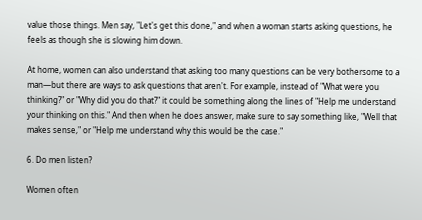value those things. Men say, "Let's get this done," and when a woman starts asking questions, he feels as though she is slowing him down.

At home, women can also understand that asking too many questions can be very bothersome to a man—but there are ways to ask questions that aren't. For example, instead of "What were you thinking?" or "Why did you do that?" it could be something along the lines of "Help me understand your thinking on this." And then when he does answer, make sure to say something like, "Well that makes sense," or "Help me understand why this would be the case."

6. Do men listen?

Women often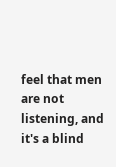feel that men are not listening, and it's a blind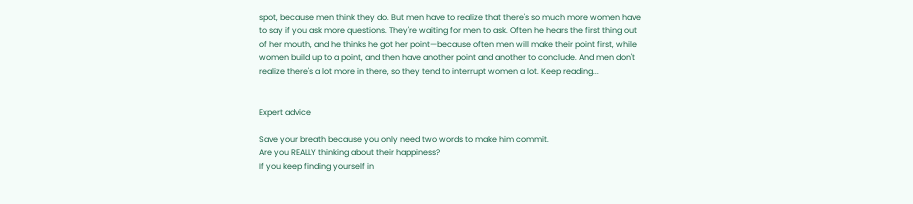spot, because men think they do. But men have to realize that there's so much more women have to say if you ask more questions. They're waiting for men to ask. Often he hears the first thing out of her mouth, and he thinks he got her point—because often men will make their point first, while women build up to a point, and then have another point and another to conclude. And men don't realize there's a lot more in there, so they tend to interrupt women a lot. Keep reading...


Expert advice

Save your breath because you only need two words to make him commit.
Are you REALLY thinking about their happiness?
If you keep finding yourself in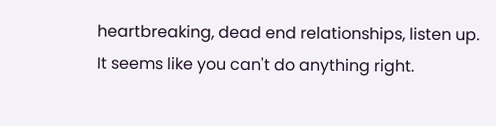heartbreaking, dead end relationships, listen up.
It seems like you can't do anything right.